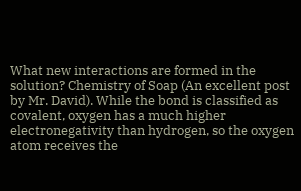What new interactions are formed in the solution? Chemistry of Soap (An excellent post by Mr. David). While the bond is classified as covalent, oxygen has a much higher electronegativity than hydrogen, so the oxygen atom receives the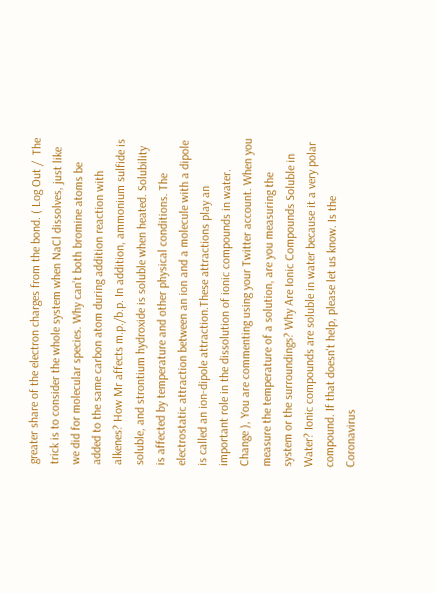greater share of the electron charges from the bond. ( Log Out /  The trick is to consider the whole system when NaCl dissolves, just like we did for molecular species. Why can’t both bromine atoms be added to the same carbon atom during addition reaction with alkenes? How Mr affects m.p./b.p. In addition, ammonium sulfide is soluble, and strontium hydroxide is soluble when heated. Solubility is affected by temperature and other physical conditions. The electrostatic attraction between an ion and a molecule with a dipole is called an ion-dipole attraction.These attractions play an important role in the dissolution of ionic compounds in water. Change ), You are commenting using your Twitter account. When you measure the temperature of a solution, are you measuring the system or the surroundings? Why Are Ionic Compounds Soluble in Water? Ionic compounds are soluble in water because it a very polar compound. If that doesn't help, please let us know. Is the Coronavirus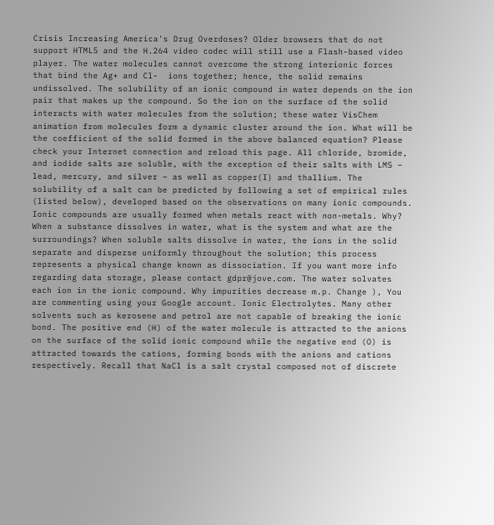Crisis Increasing America's Drug Overdoses? Older browsers that do not support HTML5 and the H.264 video codec will still use a Flash-based video player. The water molecules cannot overcome the strong interionic forces that bind the Ag+ and Cl-  ions together; hence, the solid remains undissolved. The solubility of an ionic compound in water depends on the ion pair that makes up the compound. So the ion on the surface of the solid interacts with water molecules from the solution; these water VisChem animation from molecules form a dynamic cluster around the ion. What will be the coefficient of the solid formed in the above balanced equation? Please check your Internet connection and reload this page. All chloride, bromide, and iodide salts are soluble, with the exception of their salts with LMS – lead, mercury, and silver – as well as copper(I) and thallium. The solubility of a salt can be predicted by following a set of empirical rules (listed below), developed based on the observations on many ionic compounds. Ionic compounds are usually formed when metals react with non-metals. Why? When a substance dissolves in water, what is the system and what are the surroundings? When soluble salts dissolve in water, the ions in the solid separate and disperse uniformly throughout the solution; this process represents a physical change known as dissociation. If you want more info regarding data storage, please contact gdpr@jove.com. The water solvates each ion in the ionic compound. Why impurities decrease m.p. Change ), You are commenting using your Google account. Ionic Electrolytes. Many other solvents such as kerosene and petrol are not capable of breaking the ionic bond. The positive end (H) of the water molecule is attracted to the anions on the surface of the solid ionic compound while the negative end (O) is attracted towards the cations, forming bonds with the anions and cations respectively. Recall that NaCl is a salt crystal composed not of discrete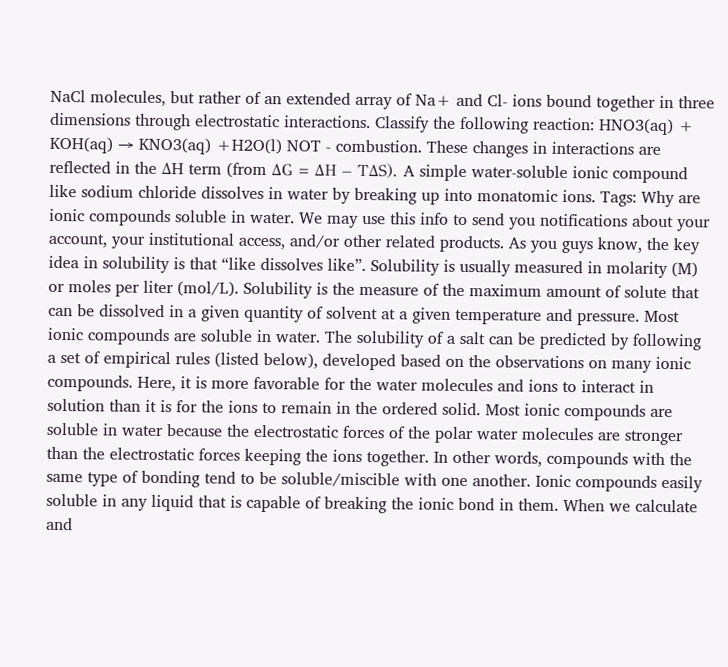NaCl molecules, but rather of an extended array of Na+ and Cl- ions bound together in three dimensions through electrostatic interactions. Classify the following reaction: HNO3(aq) + KOH(aq) → KNO3(aq) +H2O(l) NOT - combustion. These changes in interactions are reflected in the ΔH term (from ΔG = ΔH – TΔS). A simple water-soluble ionic compound like sodium chloride dissolves in water by breaking up into monatomic ions. Tags: Why are ionic compounds soluble in water. We may use this info to send you notifications about your account, your institutional access, and/or other related products. As you guys know, the key idea in solubility is that “like dissolves like”. Solubility is usually measured in molarity (M) or moles per liter (mol/L). Solubility is the measure of the maximum amount of solute that can be dissolved in a given quantity of solvent at a given temperature and pressure. Most ionic compounds are soluble in water. The solubility of a salt can be predicted by following a set of empirical rules (listed below), developed based on the observations on many ionic compounds. Here, it is more favorable for the water molecules and ions to interact in solution than it is for the ions to remain in the ordered solid. Most ionic compounds are soluble in water because the electrostatic forces of the polar water molecules are stronger than the electrostatic forces keeping the ions together. In other words, compounds with the same type of bonding tend to be soluble/miscible with one another. Ionic compounds easily soluble in any liquid that is capable of breaking the ionic bond in them. When we calculate and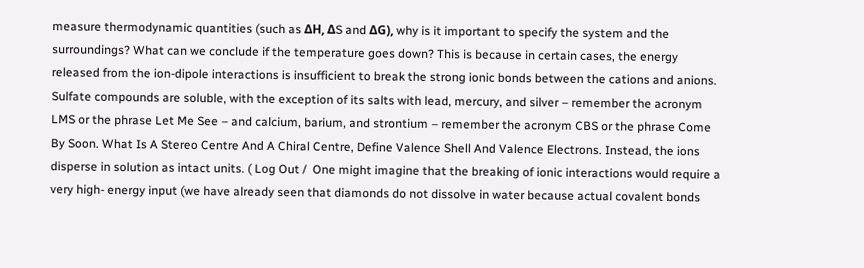measure thermodynamic quantities (such as ΔH, ΔS and ΔG), why is it important to specify the system and the surroundings? What can we conclude if the temperature goes down? This is because in certain cases, the energy released from the ion-dipole interactions is insufficient to break the strong ionic bonds between the cations and anions. Sulfate compounds are soluble, with the exception of its salts with lead, mercury, and silver – remember the acronym LMS or the phrase Let Me See – and calcium, barium, and strontium – remember the acronym CBS or the phrase Come By Soon. What Is A Stereo Centre And A Chiral Centre, Define Valence Shell And Valence Electrons. Instead, the ions disperse in solution as intact units. ( Log Out /  One might imagine that the breaking of ionic interactions would require a very high- energy input (we have already seen that diamonds do not dissolve in water because actual covalent bonds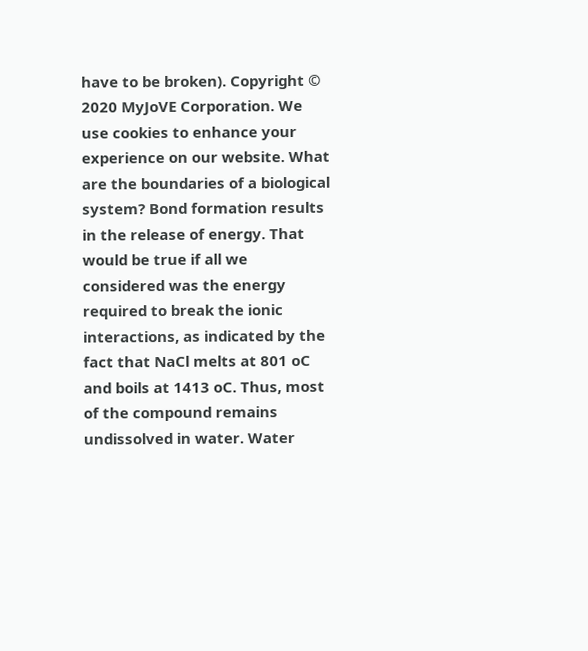have to be broken). Copyright © 2020 MyJoVE Corporation. We use cookies to enhance your experience on our website. What are the boundaries of a biological system? Bond formation results in the release of energy. That would be true if all we considered was the energy required to break the ionic interactions, as indicated by the fact that NaCl melts at 801 oC and boils at 1413 oC. Thus, most of the compound remains undissolved in water. Water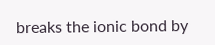breaks the ionic bond by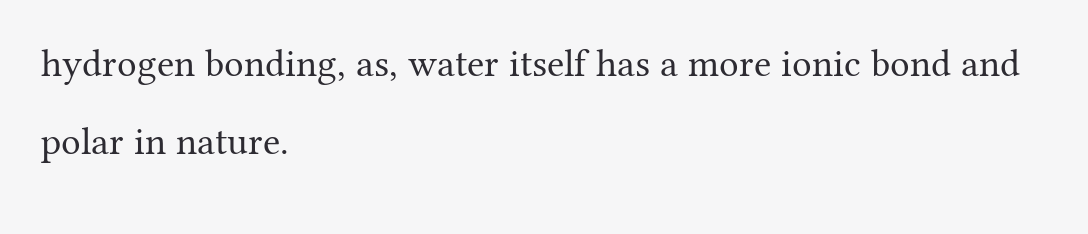hydrogen bonding, as, water itself has a more ionic bond and polar in nature.